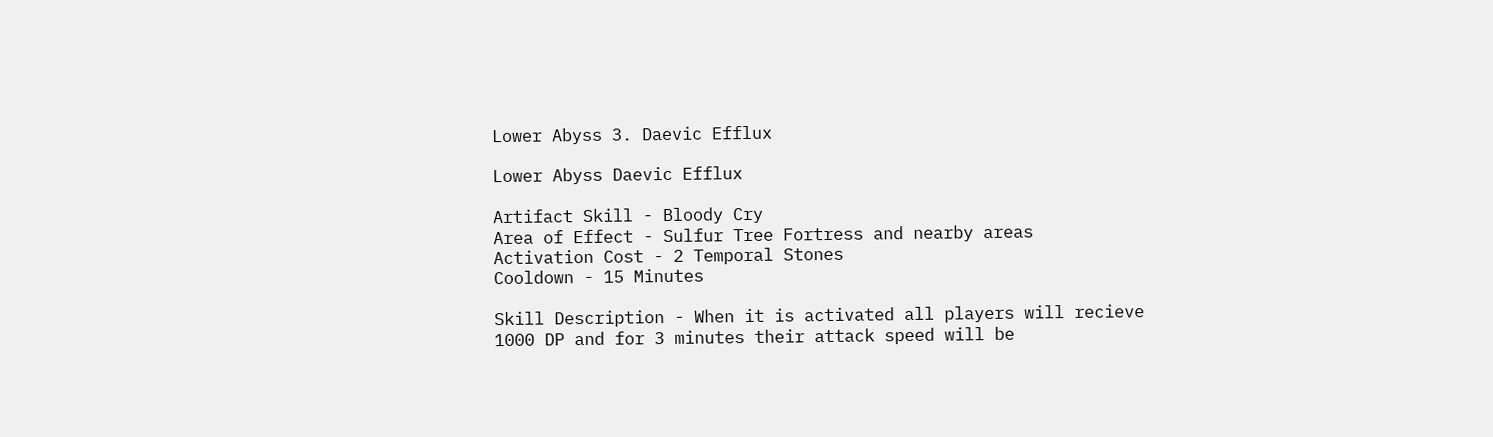Lower Abyss 3. Daevic Efflux

Lower Abyss Daevic Efflux

Artifact Skill - Bloody Cry
Area of Effect - Sulfur Tree Fortress and nearby areas
Activation Cost - 2 Temporal Stones
Cooldown - 15 Minutes

Skill Description - When it is activated all players will recieve 1000 DP and for 3 minutes their attack speed will be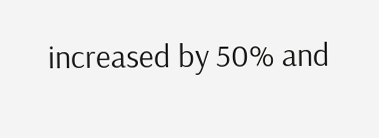increased by 50% and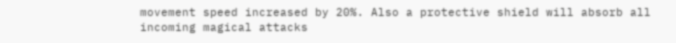movement speed increased by 20%. Also a protective shield will absorb all incoming magical attacks